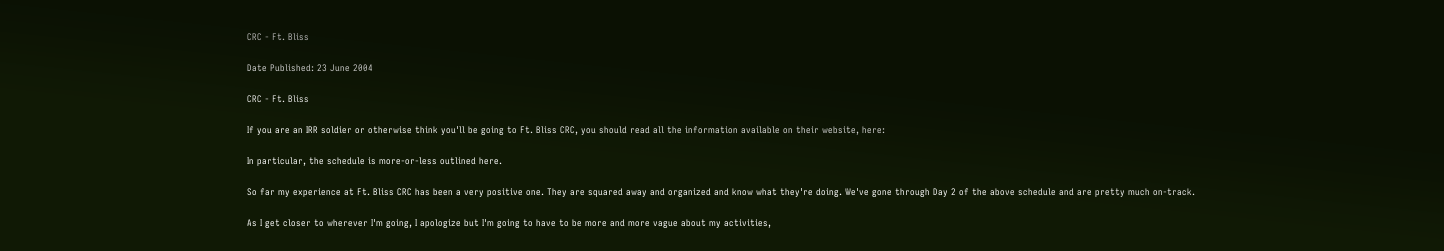CRC - Ft. Bliss

Date Published: 23 June 2004

CRC - Ft. Bliss

If you are an IRR soldier or otherwise think you'll be going to Ft. Bliss CRC, you should read all the information available on their website, here:

In particular, the schedule is more-or-less outlined here.

So far my experience at Ft. Bliss CRC has been a very positive one. They are squared away and organized and know what they're doing. We've gone through Day 2 of the above schedule and are pretty much on-track.

As I get closer to wherever I'm going, I apologize but I'm going to have to be more and more vague about my activities,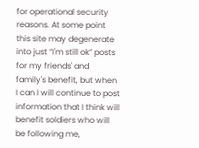for operational security reasons. At some point this site may degenerate into just “I'm still ok” posts for my friends' and family's benefit, but when I can I will continue to post information that I think will benefit soldiers who will be following me,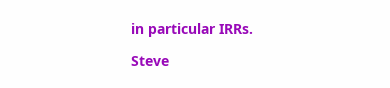in particular IRRs.

Steve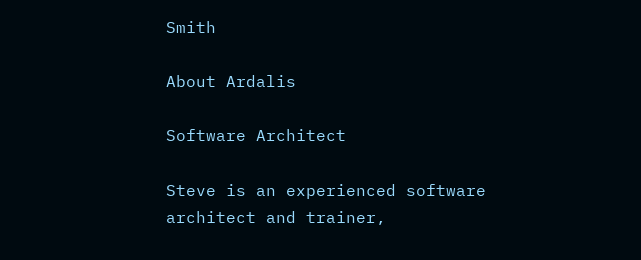Smith

About Ardalis

Software Architect

Steve is an experienced software architect and trainer,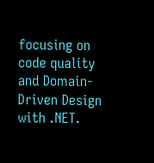focusing on code quality and Domain-Driven Design with .NET.